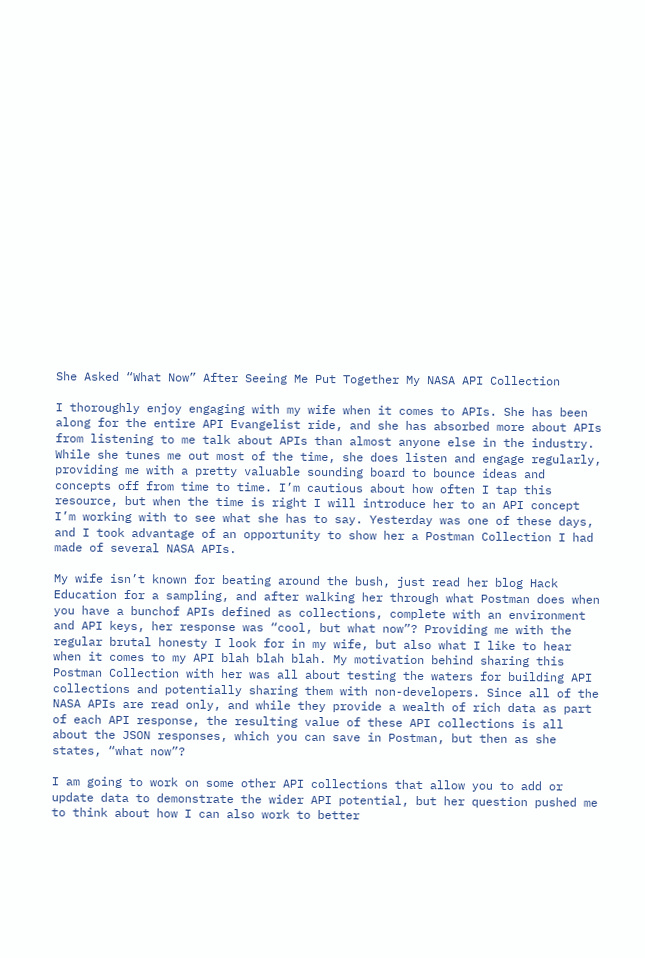She Asked “What Now” After Seeing Me Put Together My NASA API Collection

I thoroughly enjoy engaging with my wife when it comes to APIs. She has been along for the entire API Evangelist ride, and she has absorbed more about APIs from listening to me talk about APIs than almost anyone else in the industry. While she tunes me out most of the time, she does listen and engage regularly, providing me with a pretty valuable sounding board to bounce ideas and concepts off from time to time. I’m cautious about how often I tap this resource, but when the time is right I will introduce her to an API concept I’m working with to see what she has to say. Yesterday was one of these days, and I took advantage of an opportunity to show her a Postman Collection I had made of several NASA APIs.

My wife isn’t known for beating around the bush, just read her blog Hack Education for a sampling, and after walking her through what Postman does when you have a bunchof APIs defined as collections, complete with an environment and API keys, her response was “cool, but what now”? Providing me with the regular brutal honesty I look for in my wife, but also what I like to hear when it comes to my API blah blah blah. My motivation behind sharing this Postman Collection with her was all about testing the waters for building API collections and potentially sharing them with non-developers. Since all of the NASA APIs are read only, and while they provide a wealth of rich data as part of each API response, the resulting value of these API collections is all about the JSON responses, which you can save in Postman, but then as she states, “what now”?

I am going to work on some other API collections that allow you to add or update data to demonstrate the wider API potential, but her question pushed me to think about how I can also work to better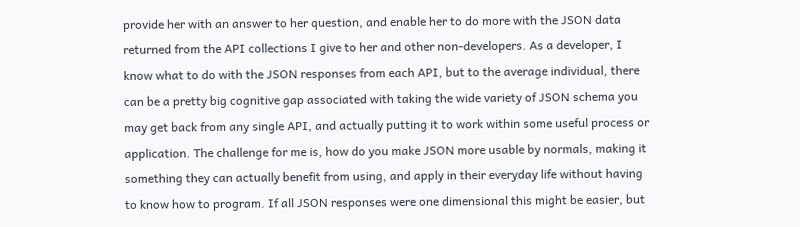provide her with an answer to her question, and enable her to do more with the JSON data returned from the API collections I give to her and other non-developers. As a developer, I know what to do with the JSON responses from each API, but to the average individual, there can be a pretty big cognitive gap associated with taking the wide variety of JSON schema you may get back from any single API, and actually putting it to work within some useful process or application. The challenge for me is, how do you make JSON more usable by normals, making it something they can actually benefit from using, and apply in their everyday life without having to know how to program. If all JSON responses were one dimensional this might be easier, but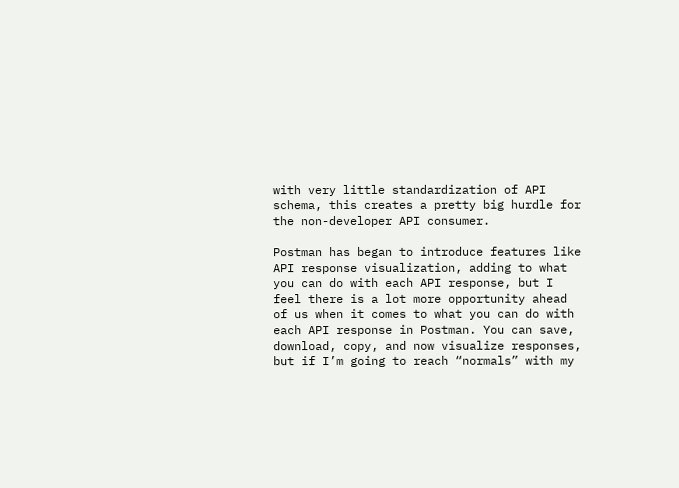with very little standardization of API schema, this creates a pretty big hurdle for the non-developer API consumer.

Postman has began to introduce features like API response visualization, adding to what you can do with each API response, but I feel there is a lot more opportunity ahead of us when it comes to what you can do with each API response in Postman. You can save, download, copy, and now visualize responses, but if I’m going to reach “normals” with my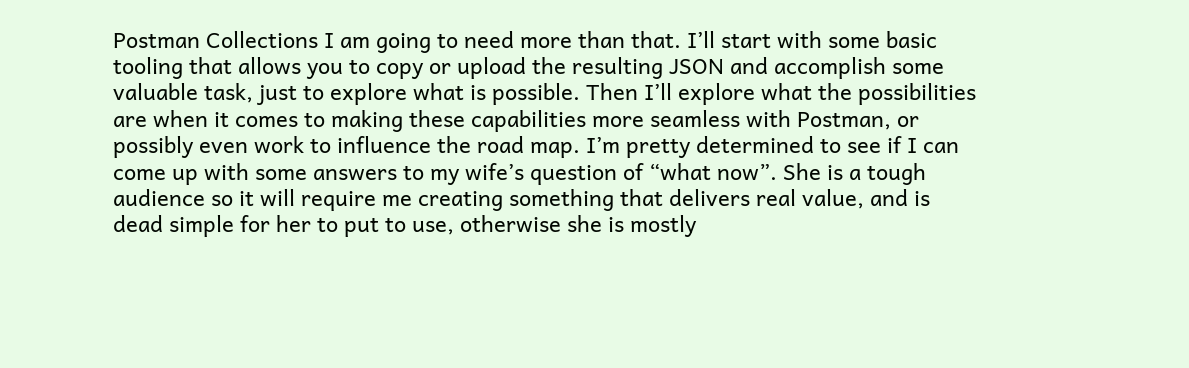Postman Collections I am going to need more than that. I’ll start with some basic tooling that allows you to copy or upload the resulting JSON and accomplish some valuable task, just to explore what is possible. Then I’ll explore what the possibilities are when it comes to making these capabilities more seamless with Postman, or possibly even work to influence the road map. I’m pretty determined to see if I can come up with some answers to my wife’s question of “what now”. She is a tough audience so it will require me creating something that delivers real value, and is dead simple for her to put to use, otherwise she is mostly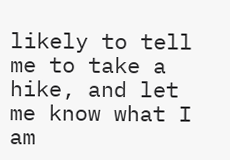likely to tell me to take a hike, and let me know what I am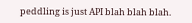peddling is just API blah blah blah.